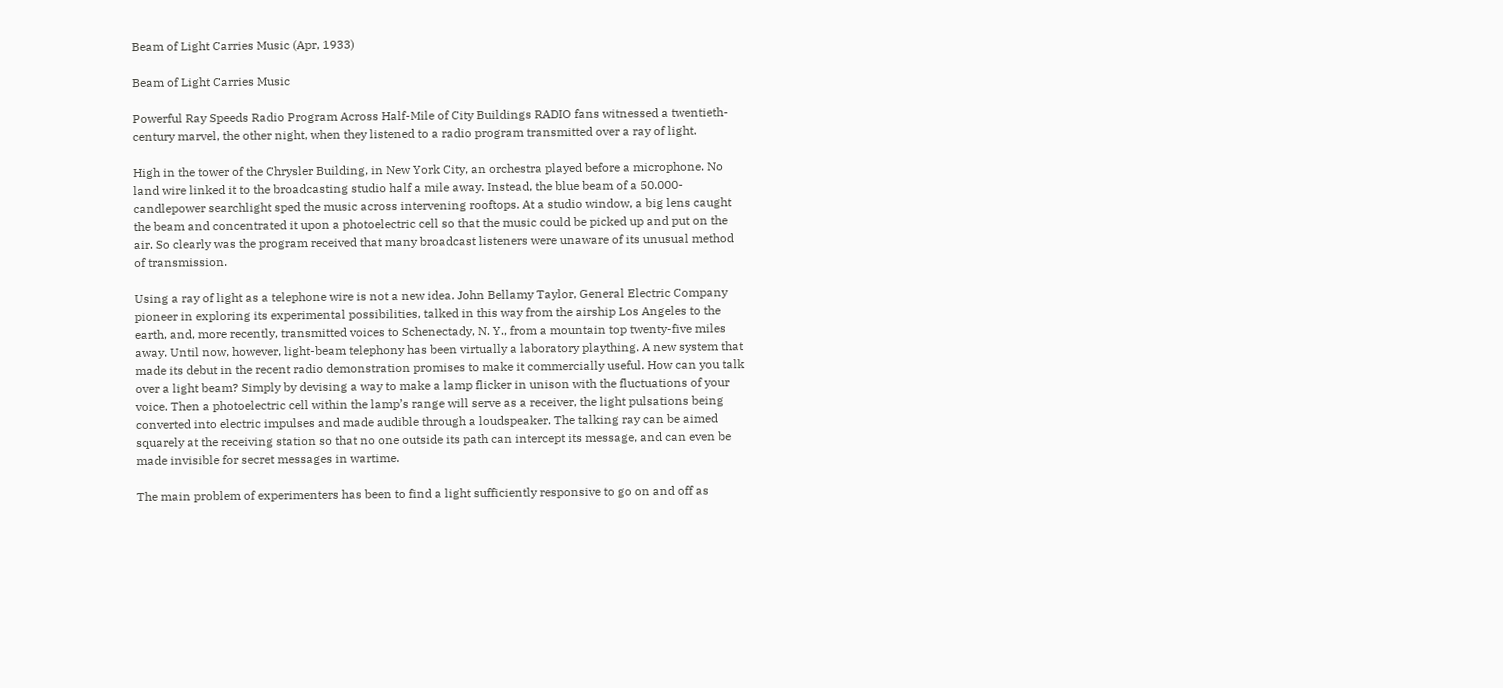Beam of Light Carries Music (Apr, 1933)

Beam of Light Carries Music

Powerful Ray Speeds Radio Program Across Half-Mile of City Buildings RADIO fans witnessed a twentieth-century marvel, the other night, when they listened to a radio program transmitted over a ray of light.

High in the tower of the Chrysler Building, in New York City, an orchestra played before a microphone. No land wire linked it to the broadcasting studio half a mile away. Instead, the blue beam of a 50.000-candlepower searchlight sped the music across intervening rooftops. At a studio window, a big lens caught the beam and concentrated it upon a photoelectric cell so that the music could be picked up and put on the air. So clearly was the program received that many broadcast listeners were unaware of its unusual method of transmission.

Using a ray of light as a telephone wire is not a new idea. John Bellamy Taylor, General Electric Company pioneer in exploring its experimental possibilities, talked in this way from the airship Los Angeles to the earth, and, more recently, transmitted voices to Schenectady, N. Y., from a mountain top twenty-five miles away. Until now, however, light-beam telephony has been virtually a laboratory plaything. A new system that made its debut in the recent radio demonstration promises to make it commercially useful. How can you talk over a light beam? Simply by devising a way to make a lamp flicker in unison with the fluctuations of your voice. Then a photoelectric cell within the lamp’s range will serve as a receiver, the light pulsations being converted into electric impulses and made audible through a loudspeaker. The talking ray can be aimed squarely at the receiving station so that no one outside its path can intercept its message, and can even be made invisible for secret messages in wartime.

The main problem of experimenters has been to find a light sufficiently responsive to go on and off as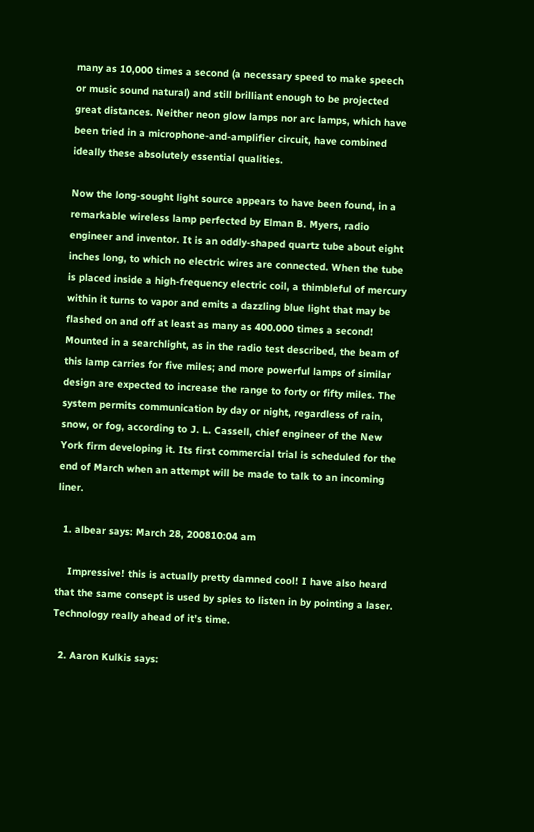many as 10,000 times a second (a necessary speed to make speech or music sound natural) and still brilliant enough to be projected great distances. Neither neon glow lamps nor arc lamps, which have been tried in a microphone-and-amplifier circuit, have combined ideally these absolutely essential qualities.

Now the long-sought light source appears to have been found, in a remarkable wireless lamp perfected by Elman B. Myers, radio engineer and inventor. It is an oddly-shaped quartz tube about eight inches long, to which no electric wires are connected. When the tube is placed inside a high-frequency electric coil, a thimbleful of mercury within it turns to vapor and emits a dazzling blue light that may be flashed on and off at least as many as 400.000 times a second! Mounted in a searchlight, as in the radio test described, the beam of this lamp carries for five miles; and more powerful lamps of similar design are expected to increase the range to forty or fifty miles. The system permits communication by day or night, regardless of rain, snow, or fog, according to J. L. Cassell, chief engineer of the New York firm developing it. Its first commercial trial is scheduled for the end of March when an attempt will be made to talk to an incoming liner.

  1. albear says: March 28, 200810:04 am

    Impressive! this is actually pretty damned cool! I have also heard that the same consept is used by spies to listen in by pointing a laser. Technology really ahead of it’s time.

  2. Aaron Kulkis says: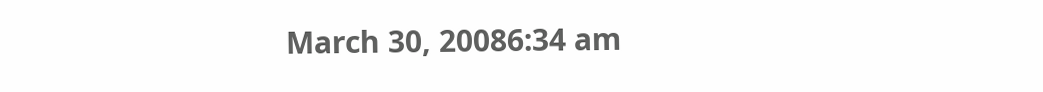March 30, 20086:34 am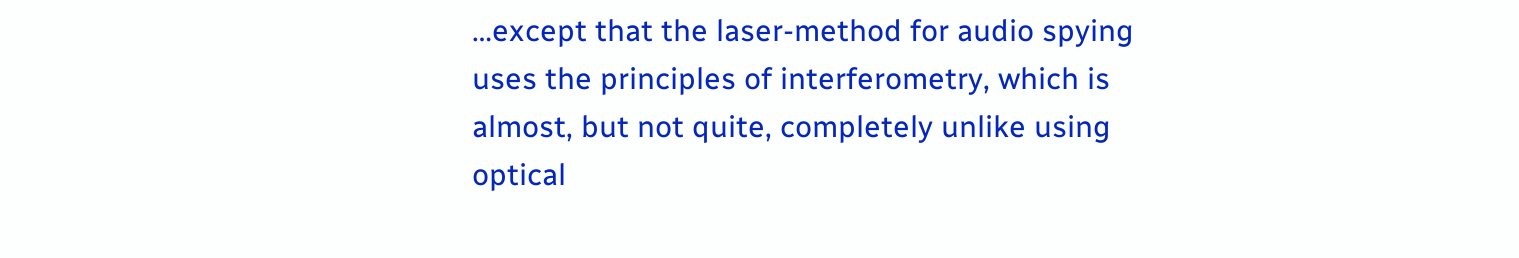…except that the laser-method for audio spying uses the principles of interferometry, which is almost, but not quite, completely unlike using optical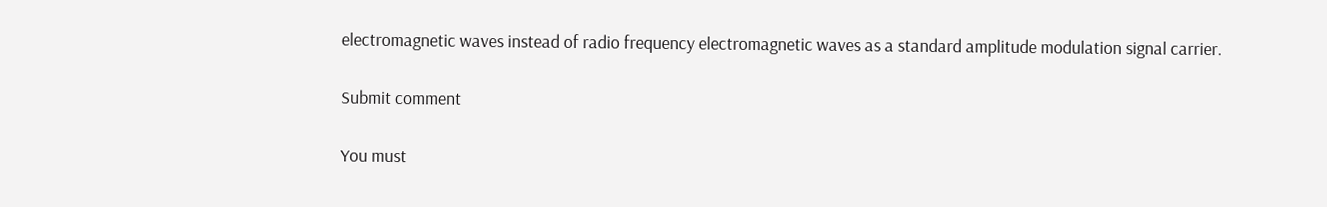electromagnetic waves instead of radio frequency electromagnetic waves as a standard amplitude modulation signal carrier.

Submit comment

You must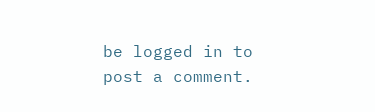be logged in to post a comment.